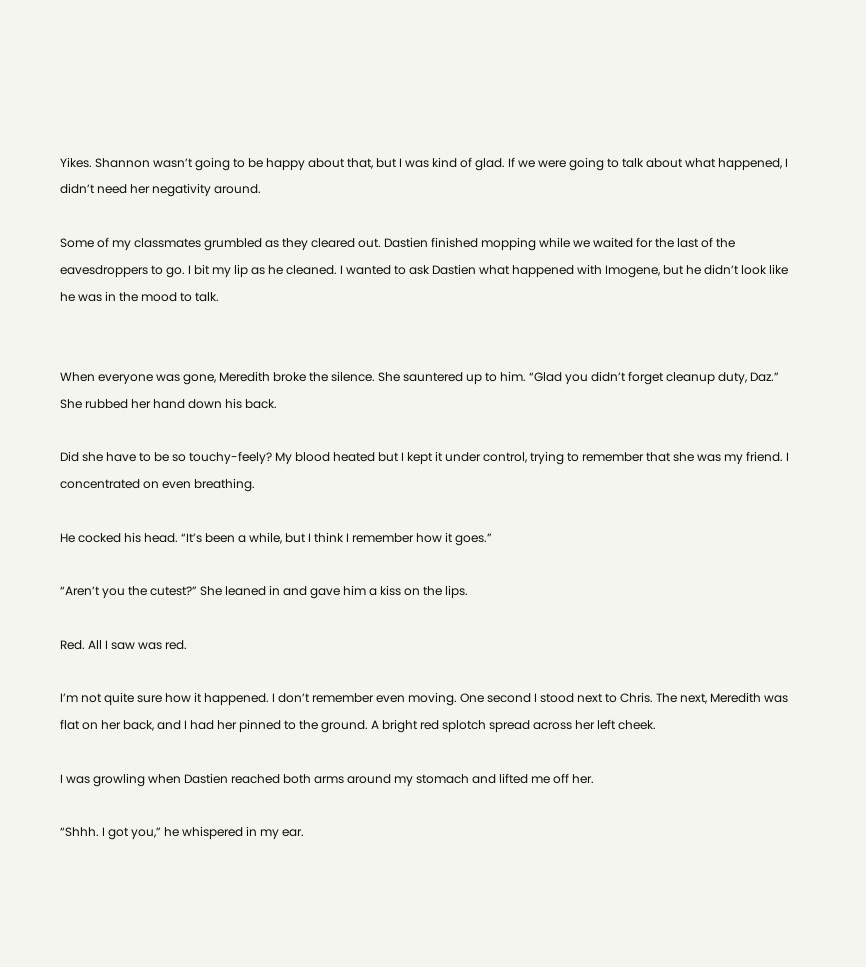Yikes. Shannon wasn’t going to be happy about that, but I was kind of glad. If we were going to talk about what happened, I didn’t need her negativity around.

Some of my classmates grumbled as they cleared out. Dastien finished mopping while we waited for the last of the eavesdroppers to go. I bit my lip as he cleaned. I wanted to ask Dastien what happened with Imogene, but he didn’t look like he was in the mood to talk.


When everyone was gone, Meredith broke the silence. She sauntered up to him. “Glad you didn’t forget cleanup duty, Daz.” She rubbed her hand down his back.

Did she have to be so touchy-feely? My blood heated but I kept it under control, trying to remember that she was my friend. I concentrated on even breathing.

He cocked his head. “It’s been a while, but I think I remember how it goes.”

“Aren’t you the cutest?” She leaned in and gave him a kiss on the lips.

Red. All I saw was red.

I’m not quite sure how it happened. I don’t remember even moving. One second I stood next to Chris. The next, Meredith was flat on her back, and I had her pinned to the ground. A bright red splotch spread across her left cheek.

I was growling when Dastien reached both arms around my stomach and lifted me off her.

“Shhh. I got you,” he whispered in my ear.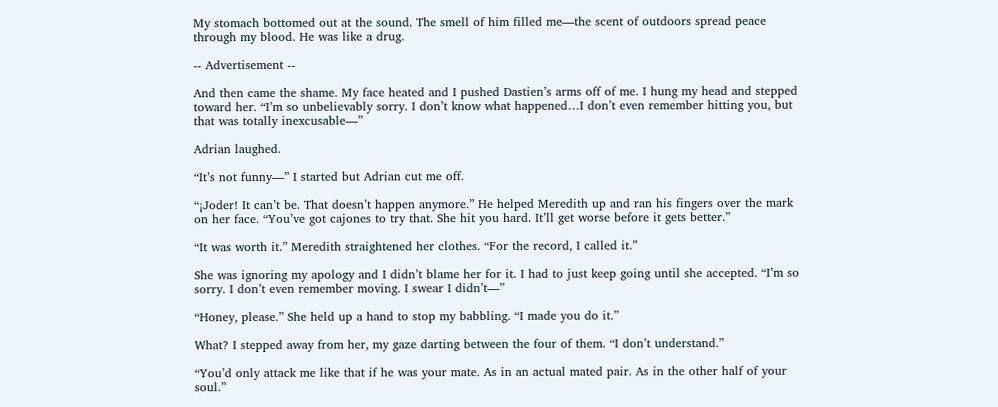My stomach bottomed out at the sound. The smell of him filled me—the scent of outdoors spread peace through my blood. He was like a drug.

-- Advertisement --

And then came the shame. My face heated and I pushed Dastien’s arms off of me. I hung my head and stepped toward her. “I’m so unbelievably sorry. I don’t know what happened…I don’t even remember hitting you, but that was totally inexcusable—”

Adrian laughed.

“It’s not funny—” I started but Adrian cut me off.

“¡Joder! It can’t be. That doesn’t happen anymore.” He helped Meredith up and ran his fingers over the mark on her face. “You’ve got cajones to try that. She hit you hard. It’ll get worse before it gets better.”

“It was worth it.” Meredith straightened her clothes. “For the record, I called it.”

She was ignoring my apology and I didn’t blame her for it. I had to just keep going until she accepted. “I’m so sorry. I don’t even remember moving. I swear I didn’t—”

“Honey, please.” She held up a hand to stop my babbling. “I made you do it.”

What? I stepped away from her, my gaze darting between the four of them. “I don’t understand.”

“You’d only attack me like that if he was your mate. As in an actual mated pair. As in the other half of your soul.”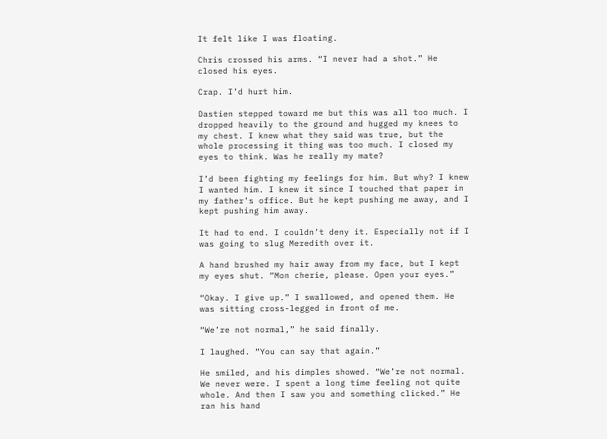It felt like I was floating.

Chris crossed his arms. “I never had a shot.” He closed his eyes.

Crap. I’d hurt him.

Dastien stepped toward me but this was all too much. I dropped heavily to the ground and hugged my knees to my chest. I knew what they said was true, but the whole processing it thing was too much. I closed my eyes to think. Was he really my mate?

I’d been fighting my feelings for him. But why? I knew I wanted him. I knew it since I touched that paper in my father’s office. But he kept pushing me away, and I kept pushing him away.

It had to end. I couldn’t deny it. Especially not if I was going to slug Meredith over it.

A hand brushed my hair away from my face, but I kept my eyes shut. “Mon cherie, please. Open your eyes.”

“Okay. I give up.” I swallowed, and opened them. He was sitting cross-legged in front of me.

“We’re not normal,” he said finally.

I laughed. “You can say that again.”

He smiled, and his dimples showed. “We’re not normal. We never were. I spent a long time feeling not quite whole. And then I saw you and something clicked.” He ran his hand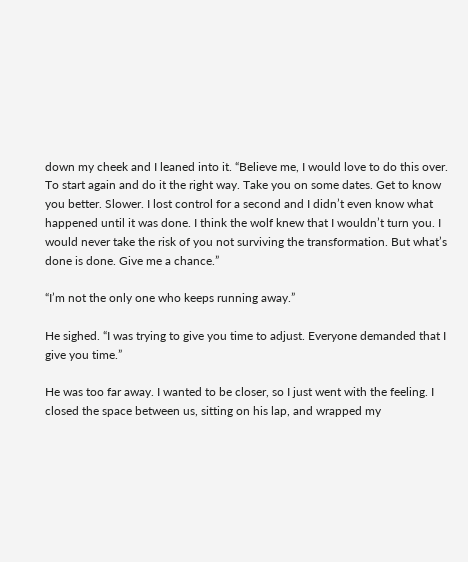down my cheek and I leaned into it. “Believe me, I would love to do this over. To start again and do it the right way. Take you on some dates. Get to know you better. Slower. I lost control for a second and I didn’t even know what happened until it was done. I think the wolf knew that I wouldn’t turn you. I would never take the risk of you not surviving the transformation. But what’s done is done. Give me a chance.”

“I’m not the only one who keeps running away.”

He sighed. “I was trying to give you time to adjust. Everyone demanded that I give you time.”

He was too far away. I wanted to be closer, so I just went with the feeling. I closed the space between us, sitting on his lap, and wrapped my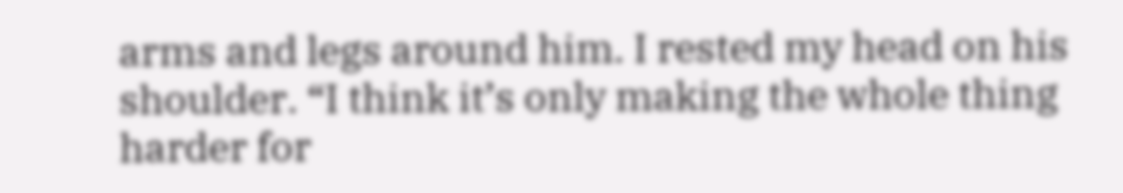arms and legs around him. I rested my head on his shoulder. “I think it’s only making the whole thing harder for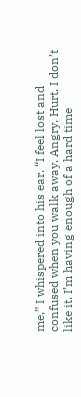me,” I whispered into his ear. “I feel lost and confused when you walk away. Angry. Hurt. I don’t like it. I’m having enough of a hard time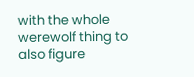with the whole werewolf thing to also figure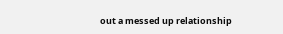out a messed up relationship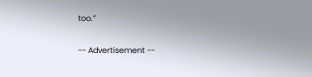too.”

-- Advertisement --